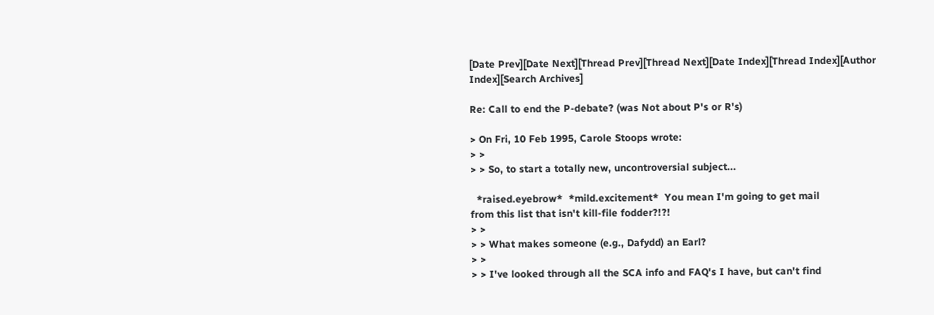[Date Prev][Date Next][Thread Prev][Thread Next][Date Index][Thread Index][Author Index][Search Archives]

Re: Call to end the P-debate? (was Not about P's or R's)

> On Fri, 10 Feb 1995, Carole Stoops wrote:
> >
> > So, to start a totally new, uncontroversial subject...

  *raised.eyebrow*  *mild.excitement*  You mean I'm going to get mail
from this list that isn't kill-file fodder?!?!
> >
> > What makes someone (e.g., Dafydd) an Earl?
> >
> > I've looked through all the SCA info and FAQ's I have, but can't find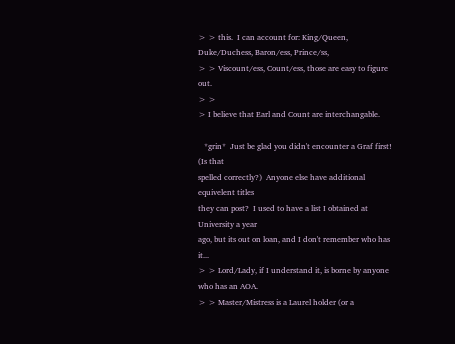> > this.  I can account for: King/Queen, Duke/Duchess, Baron/ess, Prince/ss,
> > Viscount/ess, Count/ess, those are easy to figure out.
> >
> I believe that Earl and Count are interchangable.

   *grin*  Just be glad you didn't encounter a Graf first!  (Is that
spelled correctly?)  Anyone else have additional equivelent titles
they can post?  I used to have a list I obtained at University a year
ago, but its out on loan, and I don't remember who has it...
> > Lord/Lady, if I understand it, is borne by anyone who has an AOA.
> > Master/Mistress is a Laurel holder (or a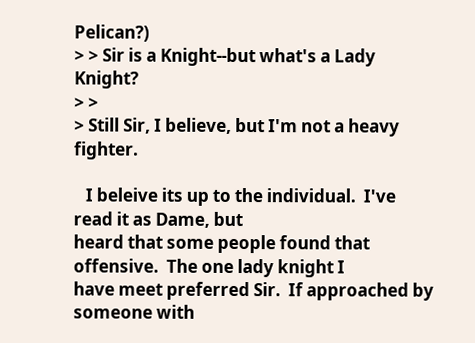Pelican?)
> > Sir is a Knight--but what's a Lady Knight?
> >
> Still Sir, I believe, but I'm not a heavy fighter.

   I beleive its up to the individual.  I've read it as Dame, but
heard that some people found that offensive.  The one lady knight I
have meet preferred Sir.  If approached by someone with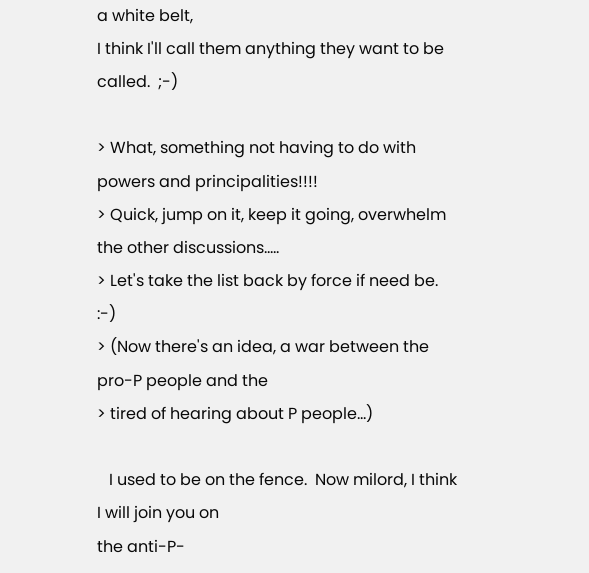a white belt,
I think I'll call them anything they want to be called.  ;-)

> What, something not having to do with powers and principalities!!!!
> Quick, jump on it, keep it going, overwhelm the other discussions.....
> Let's take the list back by force if need be. :-)
> (Now there's an idea, a war between the pro-P people and the
> tired of hearing about P people...)

   I used to be on the fence.  Now milord, I think I will join you on
the anti-P-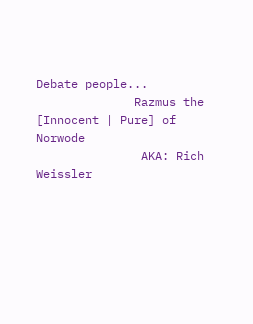Debate people...
              Razmus the [Innocent | Pure] of Norwode
               AKA: Rich Weissler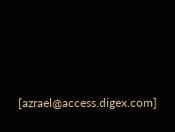[azrael@access.digex.com]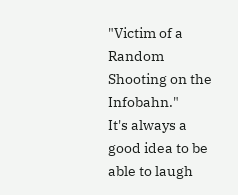"Victim of a Random Shooting on the Infobahn."
It's always a good idea to be able to laugh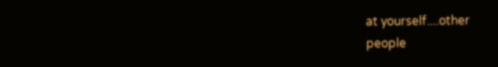at yourself....other
people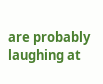are probably laughing at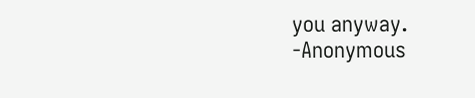you anyway.            -Anonymous